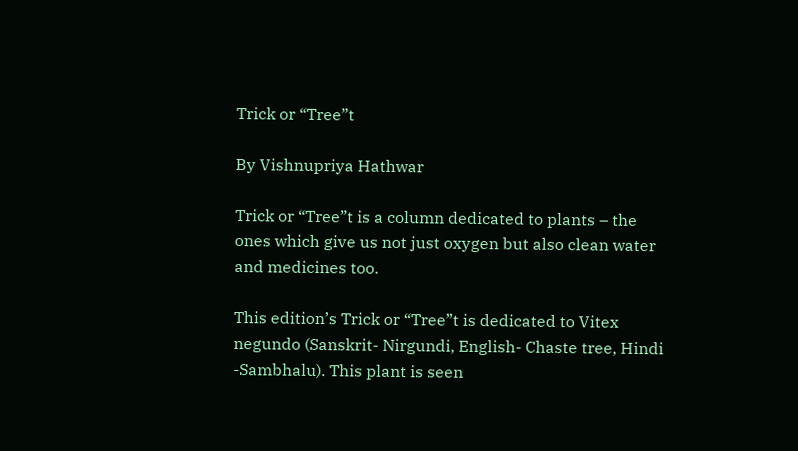Trick or “Tree”t

By Vishnupriya Hathwar

Trick or “Tree”t is a column dedicated to plants – the ones which give us not just oxygen but also clean water and medicines too.

This edition’s Trick or “Tree”t is dedicated to Vitex negundo (Sanskrit- Nirgundi, English- Chaste tree, Hindi -Sambhalu). This plant is seen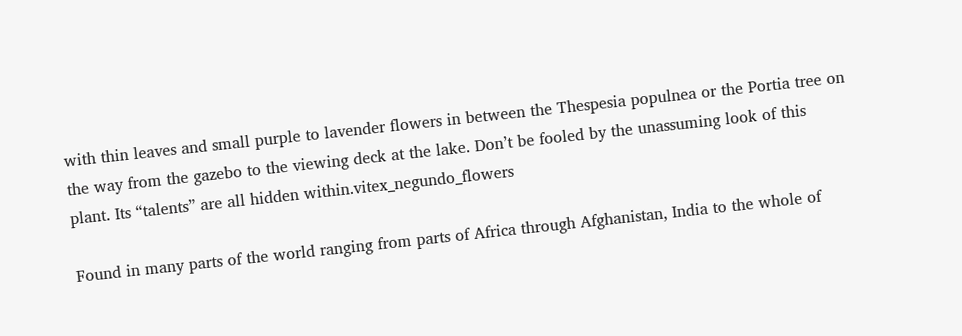with thin leaves and small purple to lavender flowers in between the Thespesia populnea or the Portia tree on the way from the gazebo to the viewing deck at the lake. Don’t be fooled by the unassuming look of this plant. Its “talents” are all hidden within.vitex_negundo_flowers

Found in many parts of the world ranging from parts of Africa through Afghanistan, India to the whole of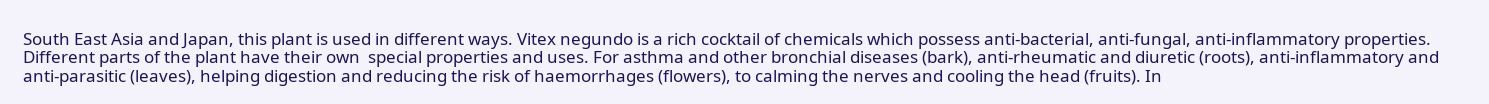South East Asia and Japan, this plant is used in different ways. Vitex negundo is a rich cocktail of chemicals which possess anti-bacterial, anti-fungal, anti-inflammatory properties. Different parts of the plant have their own  special properties and uses. For asthma and other bronchial diseases (bark), anti-rheumatic and diuretic (roots), anti-inflammatory and anti-parasitic (leaves), helping digestion and reducing the risk of haemorrhages (flowers), to calming the nerves and cooling the head (fruits). In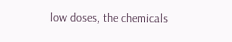low doses, the chemicals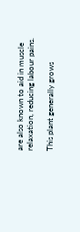are also known to aid in muscle relaxation, reducing labour pains.

This plant generally grows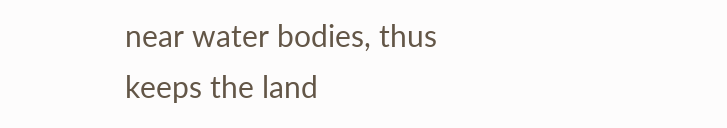near water bodies, thus keeps the land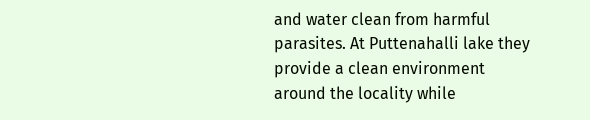and water clean from harmful parasites. At Puttenahalli lake they provide a clean environment around the locality while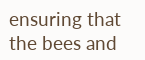ensuring that the bees and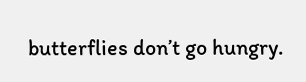butterflies don’t go hungry.